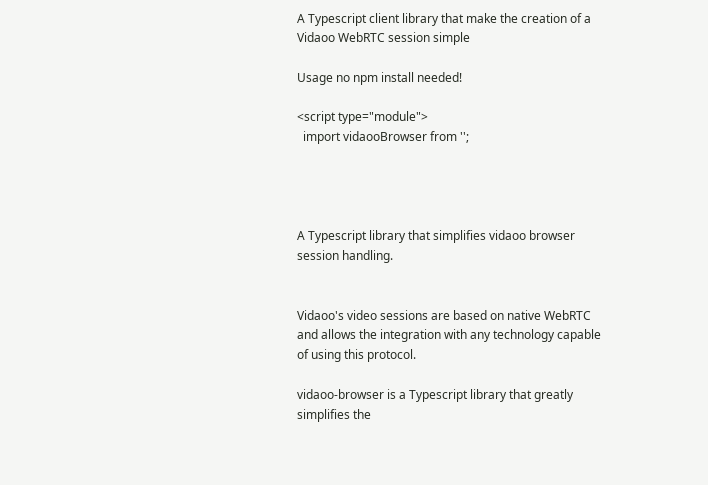A Typescript client library that make the creation of a Vidaoo WebRTC session simple

Usage no npm install needed!

<script type="module">
  import vidaooBrowser from '';




A Typescript library that simplifies vidaoo browser session handling.


Vidaoo's video sessions are based on native WebRTC and allows the integration with any technology capable of using this protocol.

vidaoo-browser is a Typescript library that greatly simplifies the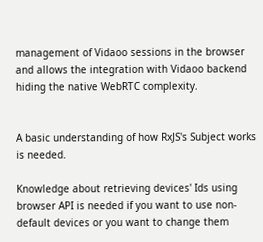management of Vidaoo sessions in the browser and allows the integration with Vidaoo backend hiding the native WebRTC complexity.


A basic understanding of how RxJS's Subject works is needed.

Knowledge about retrieving devices' Ids using browser API is needed if you want to use non-default devices or you want to change them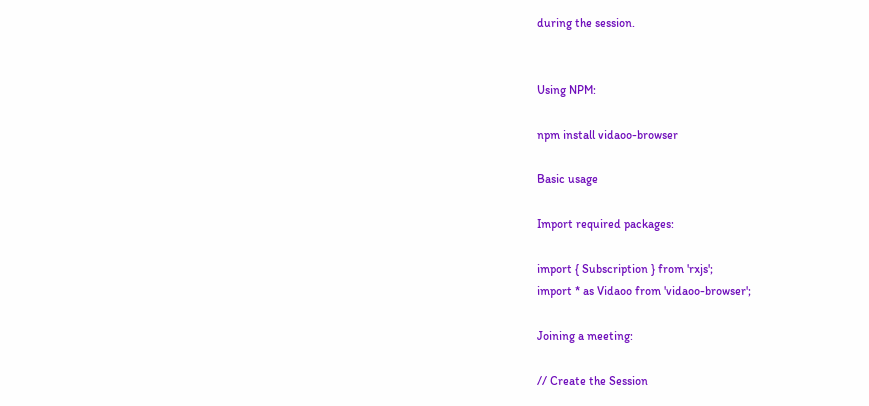during the session.


Using NPM:

npm install vidaoo-browser

Basic usage

Import required packages:

import { Subscription } from 'rxjs';
import * as Vidaoo from 'vidaoo-browser';

Joining a meeting:

// Create the Session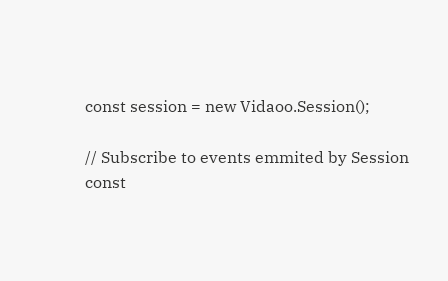const session = new Vidaoo.Session();

// Subscribe to events emmited by Session
const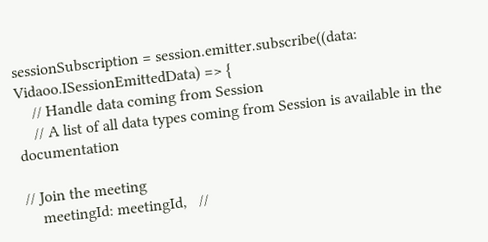sessionSubscription = session.emitter.subscribe((data: Vidaoo.ISessionEmittedData) => {
    // Handle data coming from Session
    // A list of all data types coming from Session is available in the documentation

// Join the meeting
    meetingId: meetingId,   //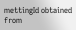mettingId obtained from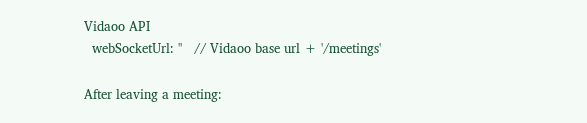Vidaoo API
  webSocketUrl: ''   // Vidaoo base url + '/meetings'

After leaving a meeting: